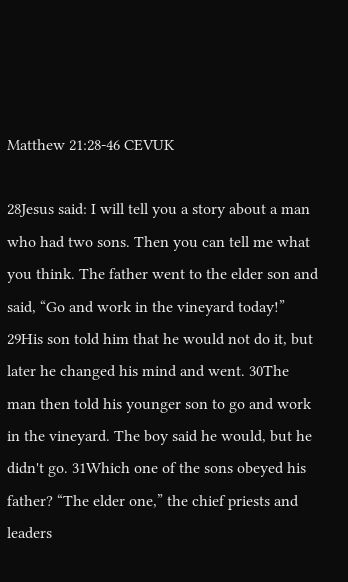Matthew 21:28-46 CEVUK

28Jesus said: I will tell you a story about a man who had two sons. Then you can tell me what you think. The father went to the elder son and said, “Go and work in the vineyard today!” 29His son told him that he would not do it, but later he changed his mind and went. 30The man then told his younger son to go and work in the vineyard. The boy said he would, but he didn't go. 31Which one of the sons obeyed his father? “The elder one,” the chief priests and leaders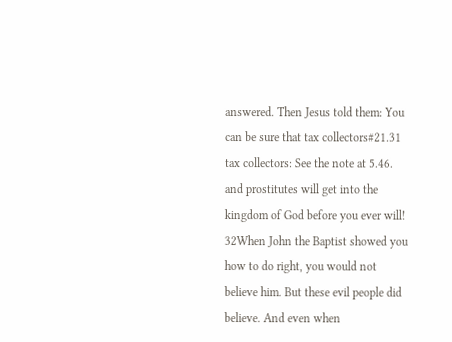answered. Then Jesus told them: You can be sure that tax collectors#21.31 tax collectors: See the note at 5.46. and prostitutes will get into the kingdom of God before you ever will! 32When John the Baptist showed you how to do right, you would not believe him. But these evil people did believe. And even when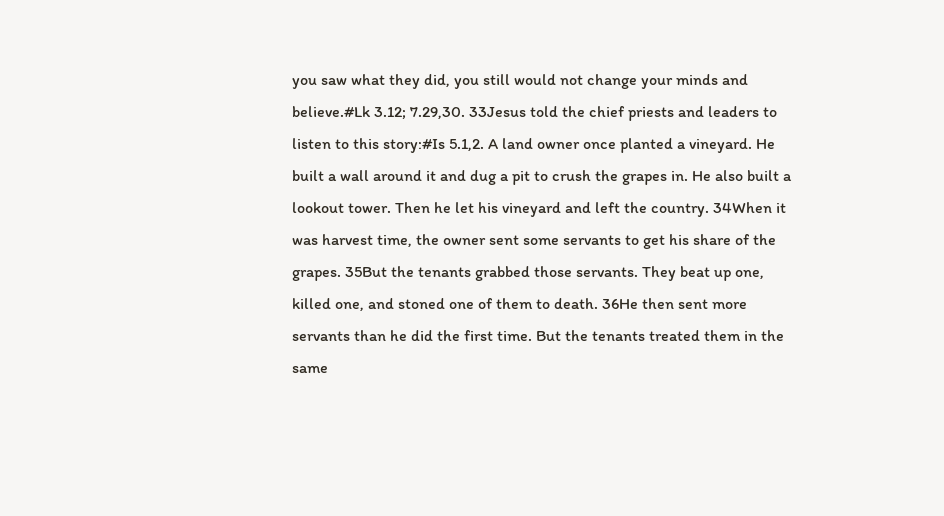you saw what they did, you still would not change your minds and believe.#Lk 3.12; 7.29,30. 33Jesus told the chief priests and leaders to listen to this story:#Is 5.1,2. A land owner once planted a vineyard. He built a wall around it and dug a pit to crush the grapes in. He also built a lookout tower. Then he let his vineyard and left the country. 34When it was harvest time, the owner sent some servants to get his share of the grapes. 35But the tenants grabbed those servants. They beat up one, killed one, and stoned one of them to death. 36He then sent more servants than he did the first time. But the tenants treated them in the same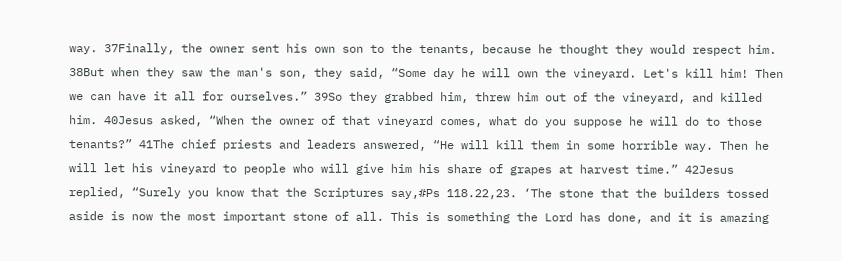way. 37Finally, the owner sent his own son to the tenants, because he thought they would respect him. 38But when they saw the man's son, they said, “Some day he will own the vineyard. Let's kill him! Then we can have it all for ourselves.” 39So they grabbed him, threw him out of the vineyard, and killed him. 40Jesus asked, “When the owner of that vineyard comes, what do you suppose he will do to those tenants?” 41The chief priests and leaders answered, “He will kill them in some horrible way. Then he will let his vineyard to people who will give him his share of grapes at harvest time.” 42Jesus replied, “Surely you know that the Scriptures say,#Ps 118.22,23. ‘The stone that the builders tossed aside is now the most important stone of all. This is something the Lord has done, and it is amazing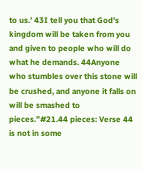to us.’ 43I tell you that God's kingdom will be taken from you and given to people who will do what he demands. 44Anyone who stumbles over this stone will be crushed, and anyone it falls on will be smashed to pieces.”#21.44 pieces: Verse 44 is not in some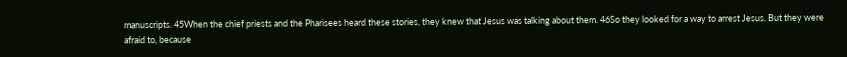manuscripts. 45When the chief priests and the Pharisees heard these stories, they knew that Jesus was talking about them. 46So they looked for a way to arrest Jesus. But they were afraid to, because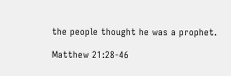the people thought he was a prophet.

Matthew 21:28-46